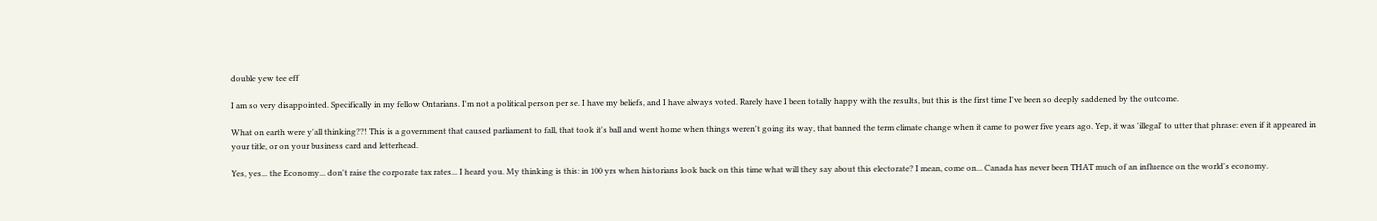double yew tee eff

I am so very disappointed. Specifically in my fellow Ontarians. I'm not a political person per se. I have my beliefs, and I have always voted. Rarely have I been totally happy with the results, but this is the first time I've been so deeply saddened by the outcome.

What on earth were y'all thinking??! This is a government that caused parliament to fall, that took it's ball and went home when things weren't going its way, that banned the term climate change when it came to power five years ago. Yep, it was 'illegal' to utter that phrase: even if it appeared in your title, or on your business card and letterhead.

Yes, yes... the Economy... don't raise the corporate tax rates... I heard you. My thinking is this: in 100 yrs when historians look back on this time what will they say about this electorate? I mean, come on... Canada has never been THAT much of an influence on the world's economy.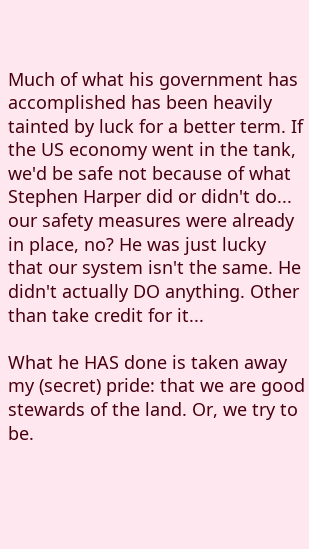Much of what his government has accomplished has been heavily tainted by luck for a better term. If the US economy went in the tank, we'd be safe not because of what Stephen Harper did or didn't do... our safety measures were already in place, no? He was just lucky that our system isn't the same. He didn't actually DO anything. Other than take credit for it...

What he HAS done is taken away my (secret) pride: that we are good stewards of the land. Or, we try to be.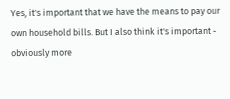Yes, it's important that we have the means to pay our own household bills. But I also think it's important - obviously more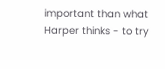important than what Harper thinks - to try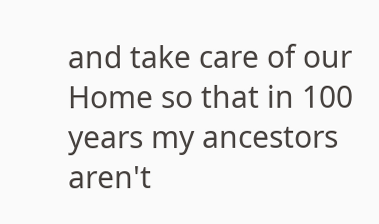and take care of our Home so that in 100 years my ancestors aren't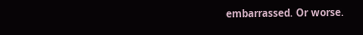embarrassed. Or worse.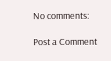No comments:

Post a Comment